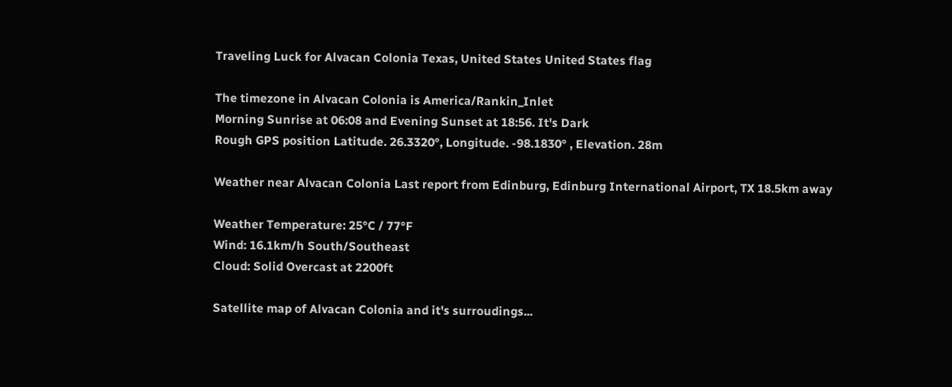Traveling Luck for Alvacan Colonia Texas, United States United States flag

The timezone in Alvacan Colonia is America/Rankin_Inlet
Morning Sunrise at 06:08 and Evening Sunset at 18:56. It's Dark
Rough GPS position Latitude. 26.3320°, Longitude. -98.1830° , Elevation. 28m

Weather near Alvacan Colonia Last report from Edinburg, Edinburg International Airport, TX 18.5km away

Weather Temperature: 25°C / 77°F
Wind: 16.1km/h South/Southeast
Cloud: Solid Overcast at 2200ft

Satellite map of Alvacan Colonia and it's surroudings...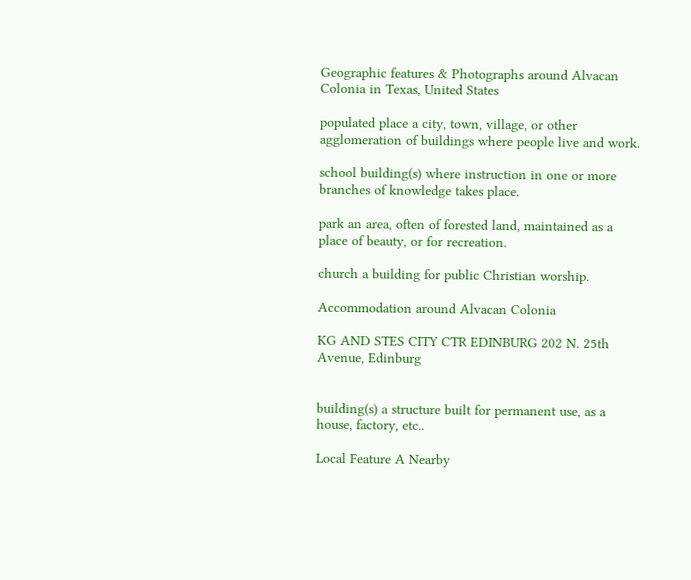Geographic features & Photographs around Alvacan Colonia in Texas, United States

populated place a city, town, village, or other agglomeration of buildings where people live and work.

school building(s) where instruction in one or more branches of knowledge takes place.

park an area, often of forested land, maintained as a place of beauty, or for recreation.

church a building for public Christian worship.

Accommodation around Alvacan Colonia

KG AND STES CITY CTR EDINBURG 202 N. 25th Avenue, Edinburg


building(s) a structure built for permanent use, as a house, factory, etc..

Local Feature A Nearby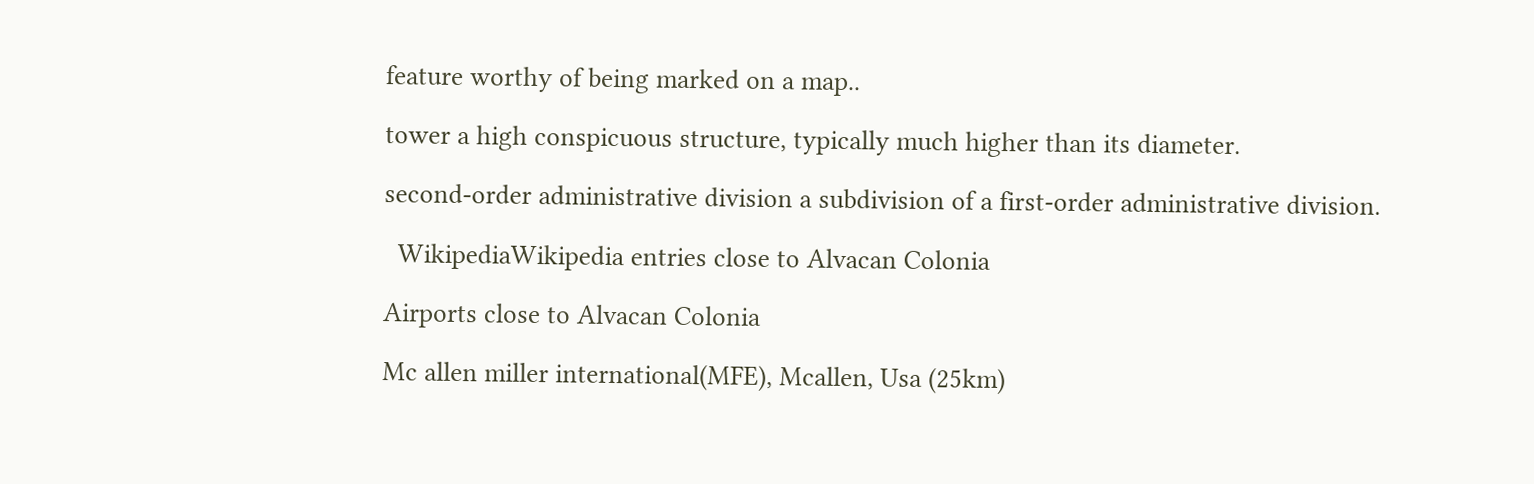feature worthy of being marked on a map..

tower a high conspicuous structure, typically much higher than its diameter.

second-order administrative division a subdivision of a first-order administrative division.

  WikipediaWikipedia entries close to Alvacan Colonia

Airports close to Alvacan Colonia

Mc allen miller international(MFE), Mcallen, Usa (25km)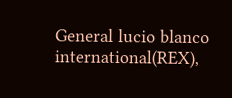General lucio blanco international(REX),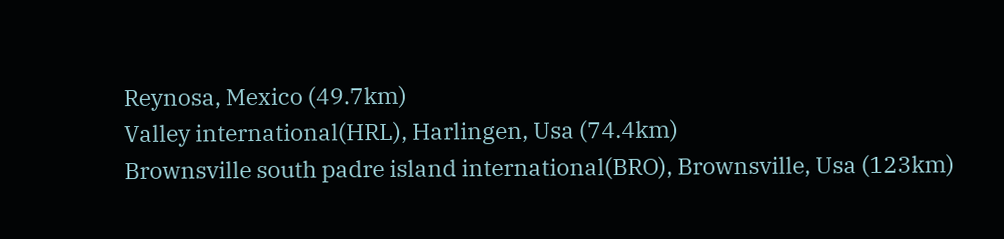Reynosa, Mexico (49.7km)
Valley international(HRL), Harlingen, Usa (74.4km)
Brownsville south padre island international(BRO), Brownsville, Usa (123km)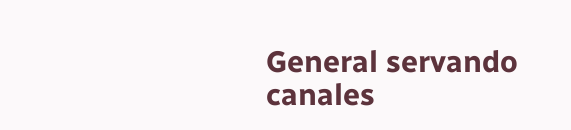General servando canales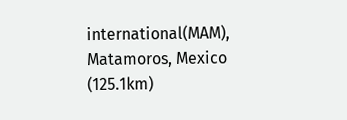international(MAM), Matamoros, Mexico (125.1km)